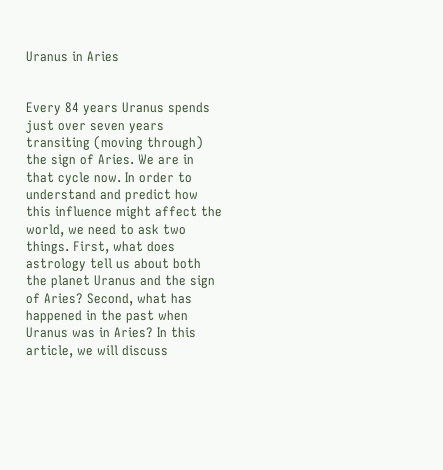Uranus in Aries


Every 84 years Uranus spends just over seven years transiting (moving through) the sign of Aries. We are in that cycle now. In order to understand and predict how this influence might affect the world, we need to ask two things. First, what does astrology tell us about both the planet Uranus and the sign of Aries? Second, what has happened in the past when Uranus was in Aries? In this article, we will discuss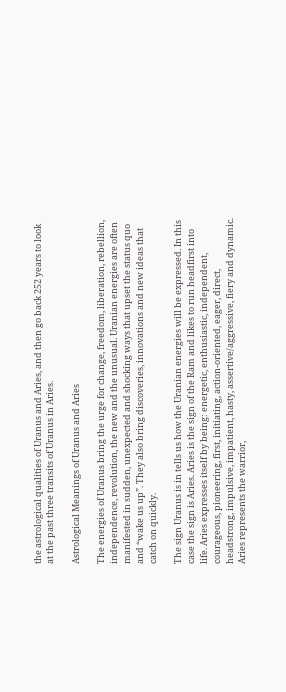the astrological qualities of Uranus and Aries, and then go back 252 years to look at the past three transits of Uranus in Aries.

Astrological Meanings of Uranus and Aries

The energies of Uranus bring the urge for change, freedom, liberation, rebellion, independence, revolution, the new and the unusual. Uranian energies are often manifested in sudden, unexpected and shocking ways that upset the status quo and “wake us up”. They also bring discoveries, innovations and new ideas that catch on quickly.

The sign Uranus is in tells us how the Uranian energies will be expressed. In this case the sign is Aries. Aries is the sign of the Ram and likes to run headfirst into life. Aries expresses itself by being: energetic, enthusiastic, independent, courageous, pioneering, first, initiating, action-oriented, eager, direct, headstrong, impulsive, impatient, hasty, assertive/aggressive, fiery and dynamic. Aries represents the warrior,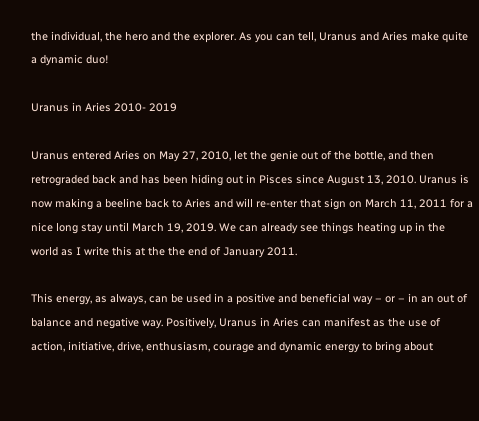the individual, the hero and the explorer. As you can tell, Uranus and Aries make quite a dynamic duo!

Uranus in Aries 2010- 2019

Uranus entered Aries on May 27, 2010, let the genie out of the bottle, and then retrograded back and has been hiding out in Pisces since August 13, 2010. Uranus is now making a beeline back to Aries and will re-enter that sign on March 11, 2011 for a nice long stay until March 19, 2019. We can already see things heating up in the world as I write this at the the end of January 2011.

This energy, as always, can be used in a positive and beneficial way – or – in an out of balance and negative way. Positively, Uranus in Aries can manifest as the use of action, initiative, drive, enthusiasm, courage and dynamic energy to bring about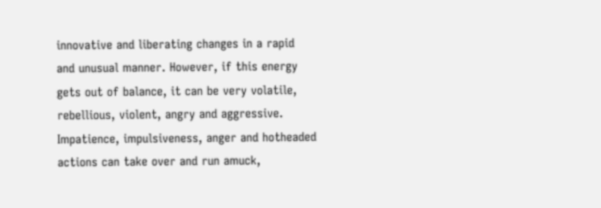innovative and liberating changes in a rapid and unusual manner. However, if this energy gets out of balance, it can be very volatile, rebellious, violent, angry and aggressive. Impatience, impulsiveness, anger and hotheaded actions can take over and run amuck,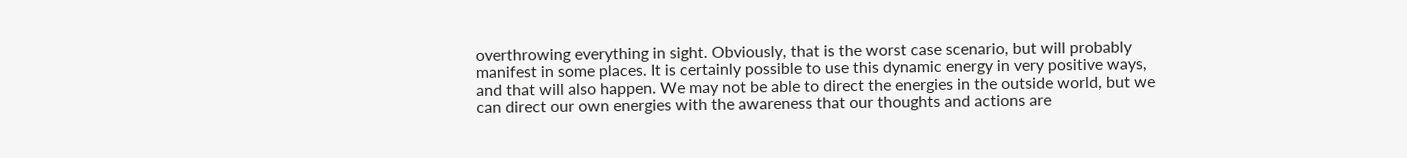overthrowing everything in sight. Obviously, that is the worst case scenario, but will probably manifest in some places. It is certainly possible to use this dynamic energy in very positive ways, and that will also happen. We may not be able to direct the energies in the outside world, but we can direct our own energies with the awareness that our thoughts and actions are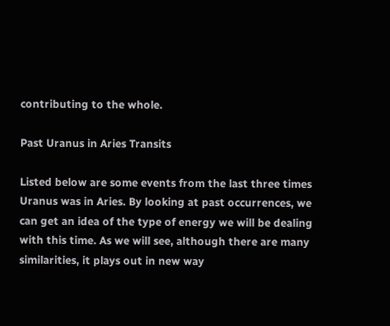contributing to the whole.

Past Uranus in Aries Transits

Listed below are some events from the last three times Uranus was in Aries. By looking at past occurrences, we can get an idea of the type of energy we will be dealing with this time. As we will see, although there are many similarities, it plays out in new way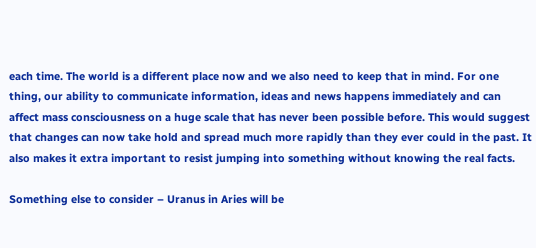each time. The world is a different place now and we also need to keep that in mind. For one thing, our ability to communicate information, ideas and news happens immediately and can affect mass consciousness on a huge scale that has never been possible before. This would suggest that changes can now take hold and spread much more rapidly than they ever could in the past. It also makes it extra important to resist jumping into something without knowing the real facts.

Something else to consider – Uranus in Aries will be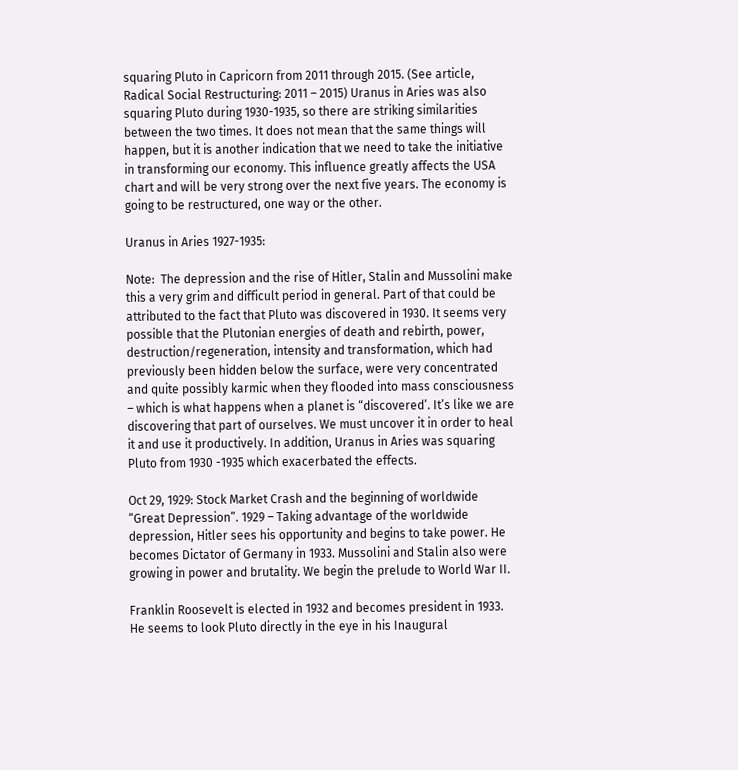squaring Pluto in Capricorn from 2011 through 2015. (See article, Radical Social Restructuring: 2011 – 2015) Uranus in Aries was also squaring Pluto during 1930-1935, so there are striking similarities between the two times. It does not mean that the same things will happen, but it is another indication that we need to take the initiative in transforming our economy. This influence greatly affects the USA chart and will be very strong over the next five years. The economy is going to be restructured, one way or the other.

Uranus in Aries 1927-1935:

Note:  The depression and the rise of Hitler, Stalin and Mussolini make this a very grim and difficult period in general. Part of that could be attributed to the fact that Pluto was discovered in 1930. It seems very possible that the Plutonian energies of death and rebirth, power, destruction/regeneration, intensity and transformation, which had previously been hidden below the surface, were very concentrated and quite possibly karmic when they flooded into mass consciousness – which is what happens when a planet is “discovered’. It’s like we are discovering that part of ourselves. We must uncover it in order to heal it and use it productively. In addition, Uranus in Aries was squaring Pluto from 1930 -1935 which exacerbated the effects.

Oct 29, 1929: Stock Market Crash and the beginning of worldwide “Great Depression”. 1929 – Taking advantage of the worldwide depression, Hitler sees his opportunity and begins to take power. He becomes Dictator of Germany in 1933. Mussolini and Stalin also were growing in power and brutality. We begin the prelude to World War II.

Franklin Roosevelt is elected in 1932 and becomes president in 1933. He seems to look Pluto directly in the eye in his Inaugural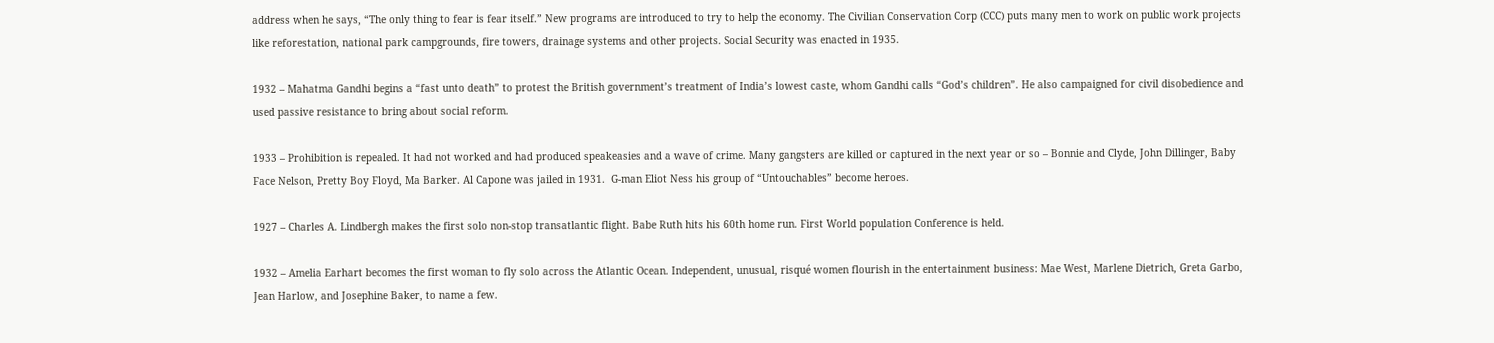address when he says, “The only thing to fear is fear itself.” New programs are introduced to try to help the economy. The Civilian Conservation Corp (CCC) puts many men to work on public work projects like reforestation, national park campgrounds, fire towers, drainage systems and other projects. Social Security was enacted in 1935.

1932 – Mahatma Gandhi begins a “fast unto death” to protest the British government’s treatment of India’s lowest caste, whom Gandhi calls “God’s children”. He also campaigned for civil disobedience and used passive resistance to bring about social reform.

1933 – Prohibition is repealed. It had not worked and had produced speakeasies and a wave of crime. Many gangsters are killed or captured in the next year or so – Bonnie and Clyde, John Dillinger, Baby Face Nelson, Pretty Boy Floyd, Ma Barker. Al Capone was jailed in 1931.  G-man Eliot Ness his group of “Untouchables” become heroes.

1927 – Charles A. Lindbergh makes the first solo non-stop transatlantic flight. Babe Ruth hits his 60th home run. First World population Conference is held.

1932 – Amelia Earhart becomes the first woman to fly solo across the Atlantic Ocean. Independent, unusual, risqué women flourish in the entertainment business: Mae West, Marlene Dietrich, Greta Garbo, Jean Harlow, and Josephine Baker, to name a few.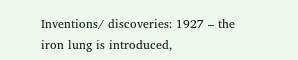Inventions/ discoveries: 1927 – the iron lung is introduced,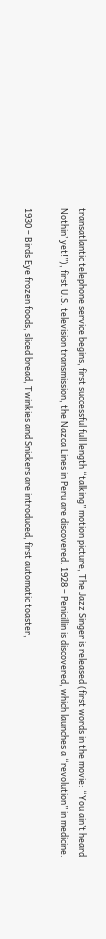transatlantic telephone service begins, first successful full length “talking” motion picture, The Jazz Singer is released (first words in the movie: “You ain’t heard Nothin’ yet!”), first U.S. television transmission, the Nazca Lines in Peru are discovered. 1928 – Penicillin is discovered, which launches a “revolution” in medicine.

1930 – Birds Eye frozen foods, sliced bread, Twinkies and Snickers are introduced, first automatic toaster,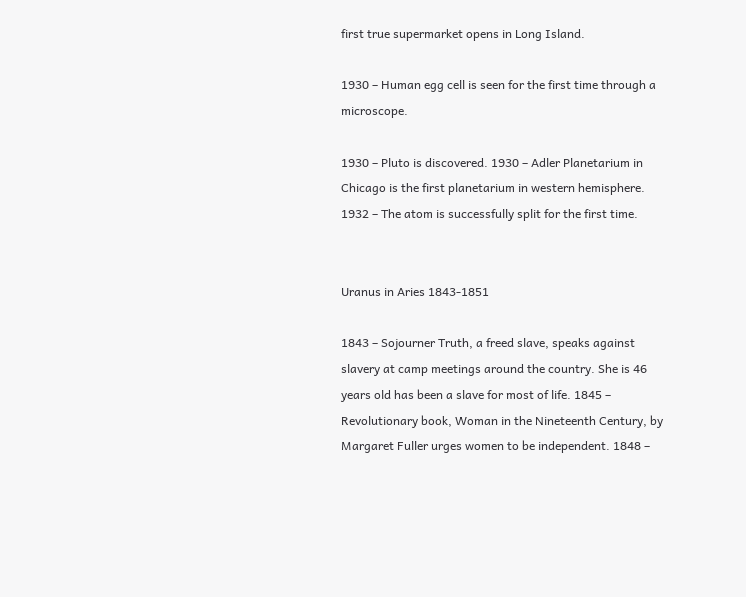first true supermarket opens in Long Island.

1930 – Human egg cell is seen for the first time through a microscope.

1930 – Pluto is discovered. 1930 – Adler Planetarium in Chicago is the first planetarium in western hemisphere. 1932 – The atom is successfully split for the first time.


Uranus in Aries 1843-1851

1843 – Sojourner Truth, a freed slave, speaks against slavery at camp meetings around the country. She is 46 years old has been a slave for most of life. 1845 – Revolutionary book, Woman in the Nineteenth Century, by Margaret Fuller urges women to be independent. 1848 –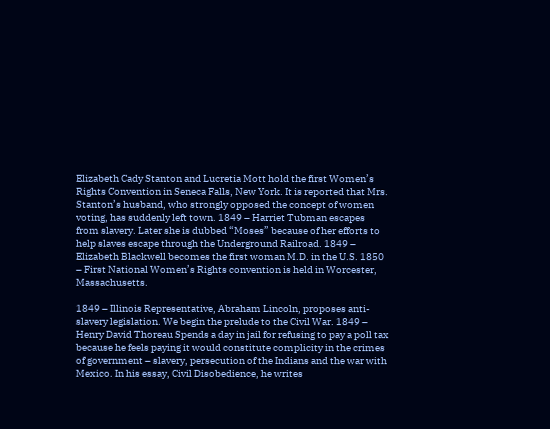Elizabeth Cady Stanton and Lucretia Mott hold the first Women’s Rights Convention in Seneca Falls, New York. It is reported that Mrs. Stanton’s husband, who strongly opposed the concept of women voting, has suddenly left town. 1849 – Harriet Tubman escapes from slavery. Later she is dubbed “Moses” because of her efforts to help slaves escape through the Underground Railroad. 1849 – Elizabeth Blackwell becomes the first woman M.D. in the U.S. 1850 – First National Women’s Rights convention is held in Worcester, Massachusetts.

1849 – Illinois Representative, Abraham Lincoln, proposes anti-slavery legislation. We begin the prelude to the Civil War. 1849 – Henry David Thoreau Spends a day in jail for refusing to pay a poll tax because he feels paying it would constitute complicity in the crimes of government – slavery, persecution of the Indians and the war with Mexico. In his essay, Civil Disobedience, he writes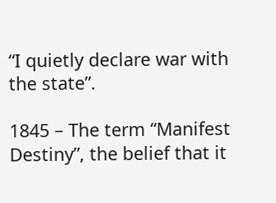“I quietly declare war with the state”.

1845 – The term “Manifest Destiny”, the belief that it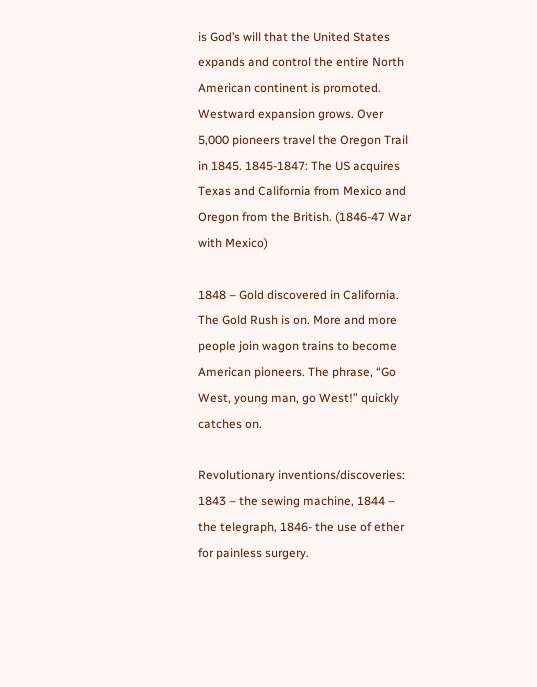is God’s will that the United States expands and control the entire North American continent is promoted. Westward expansion grows. Over 5,000 pioneers travel the Oregon Trail in 1845. 1845-1847: The US acquires Texas and California from Mexico and Oregon from the British. (1846-47 War with Mexico)

1848 – Gold discovered in California. The Gold Rush is on. More and more people join wagon trains to become American pioneers. The phrase, “Go West, young man, go West!” quickly catches on.

Revolutionary inventions/discoveries: 1843 – the sewing machine, 1844 – the telegraph, 1846- the use of ether for painless surgery.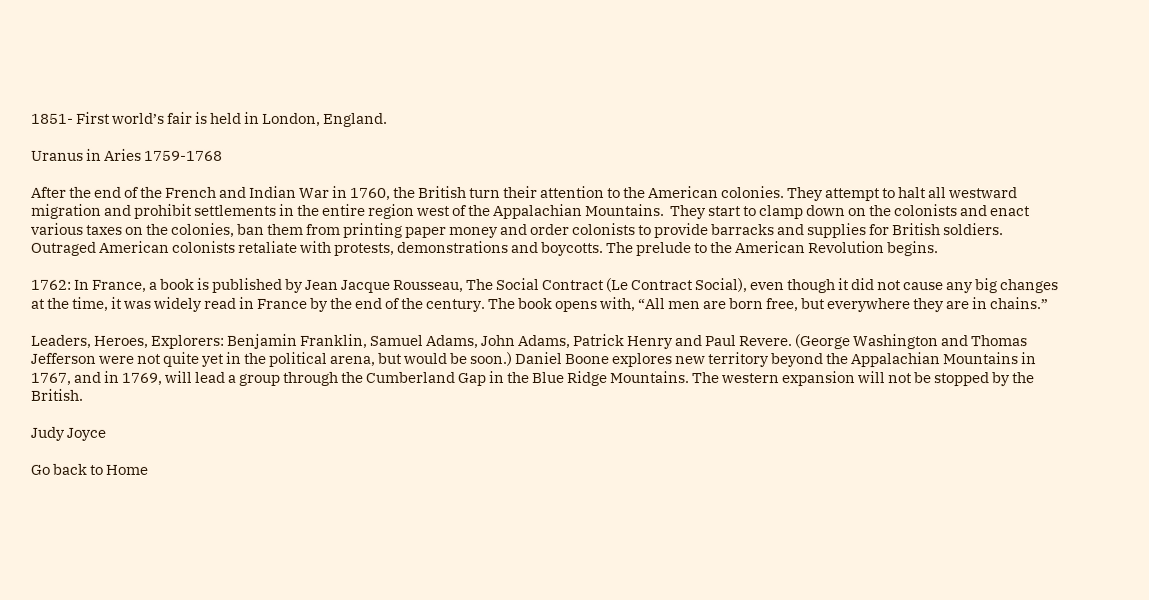1851- First world’s fair is held in London, England.

Uranus in Aries 1759-1768

After the end of the French and Indian War in 1760, the British turn their attention to the American colonies. They attempt to halt all westward migration and prohibit settlements in the entire region west of the Appalachian Mountains.  They start to clamp down on the colonists and enact various taxes on the colonies, ban them from printing paper money and order colonists to provide barracks and supplies for British soldiers. Outraged American colonists retaliate with protests, demonstrations and boycotts. The prelude to the American Revolution begins.

1762: In France, a book is published by Jean Jacque Rousseau, The Social Contract (Le Contract Social), even though it did not cause any big changes at the time, it was widely read in France by the end of the century. The book opens with, “All men are born free, but everywhere they are in chains.”

Leaders, Heroes, Explorers: Benjamin Franklin, Samuel Adams, John Adams, Patrick Henry and Paul Revere. (George Washington and Thomas Jefferson were not quite yet in the political arena, but would be soon.) Daniel Boone explores new territory beyond the Appalachian Mountains in 1767, and in 1769, will lead a group through the Cumberland Gap in the Blue Ridge Mountains. The western expansion will not be stopped by the British.

Judy Joyce

Go back to Home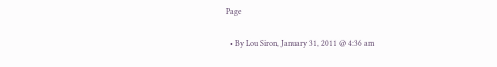Page

  • By Lou Siron, January 31, 2011 @ 4:36 am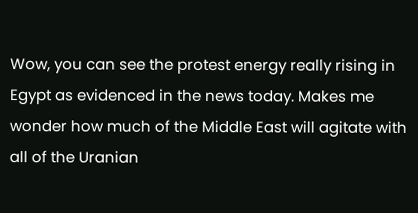Wow, you can see the protest energy really rising in Egypt as evidenced in the news today. Makes me wonder how much of the Middle East will agitate with all of the Uranian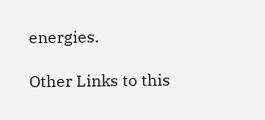energies.

Other Links to this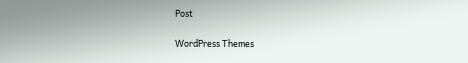Post

WordPress Themes